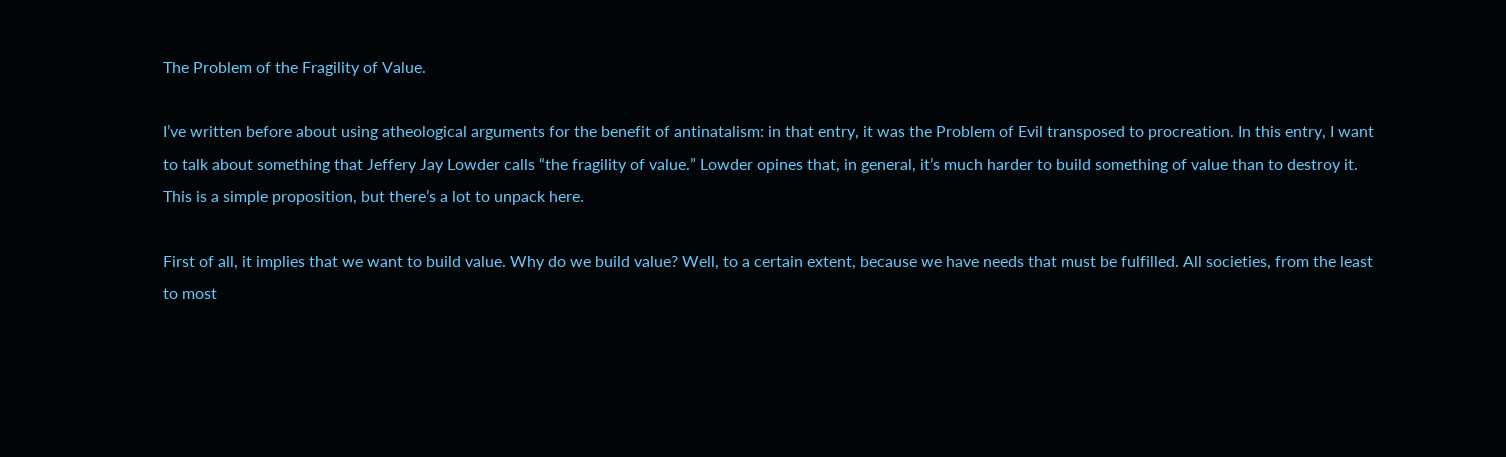The Problem of the Fragility of Value.

I’ve written before about using atheological arguments for the benefit of antinatalism: in that entry, it was the Problem of Evil transposed to procreation. In this entry, I want to talk about something that Jeffery Jay Lowder calls “the fragility of value.” Lowder opines that, in general, it’s much harder to build something of value than to destroy it. This is a simple proposition, but there’s a lot to unpack here.

First of all, it implies that we want to build value. Why do we build value? Well, to a certain extent, because we have needs that must be fulfilled. All societies, from the least to most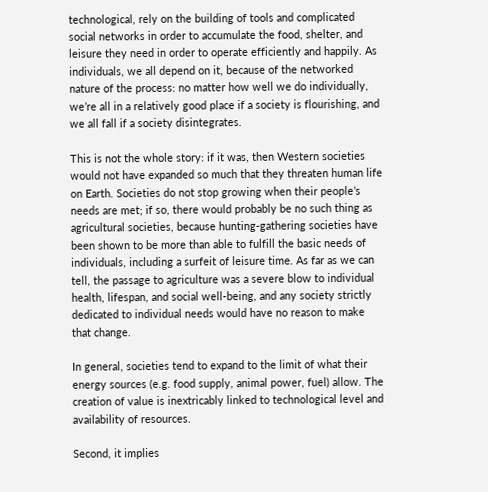technological, rely on the building of tools and complicated social networks in order to accumulate the food, shelter, and leisure they need in order to operate efficiently and happily. As individuals, we all depend on it, because of the networked nature of the process: no matter how well we do individually, we’re all in a relatively good place if a society is flourishing, and we all fall if a society disintegrates.

This is not the whole story: if it was, then Western societies would not have expanded so much that they threaten human life on Earth. Societies do not stop growing when their people’s needs are met; if so, there would probably be no such thing as agricultural societies, because hunting-gathering societies have been shown to be more than able to fulfill the basic needs of individuals, including a surfeit of leisure time. As far as we can tell, the passage to agriculture was a severe blow to individual health, lifespan, and social well-being, and any society strictly dedicated to individual needs would have no reason to make that change.

In general, societies tend to expand to the limit of what their energy sources (e.g. food supply, animal power, fuel) allow. The creation of value is inextricably linked to technological level and availability of resources.

Second, it implies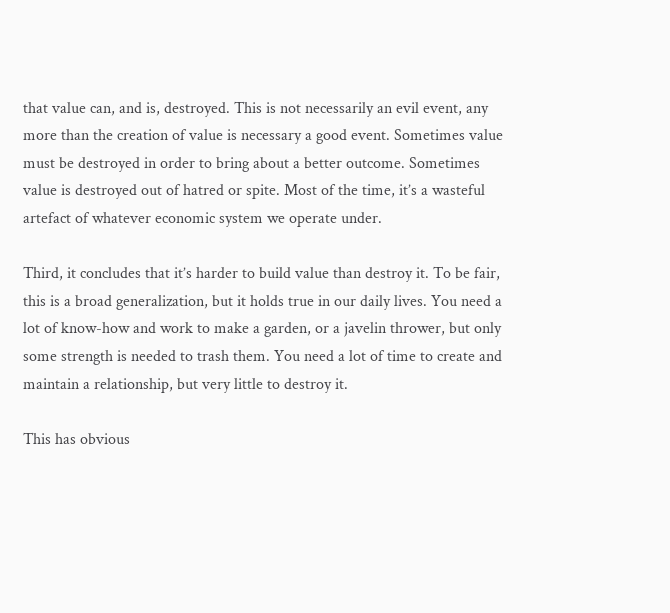that value can, and is, destroyed. This is not necessarily an evil event, any more than the creation of value is necessary a good event. Sometimes value must be destroyed in order to bring about a better outcome. Sometimes value is destroyed out of hatred or spite. Most of the time, it’s a wasteful artefact of whatever economic system we operate under.

Third, it concludes that it’s harder to build value than destroy it. To be fair, this is a broad generalization, but it holds true in our daily lives. You need a lot of know-how and work to make a garden, or a javelin thrower, but only some strength is needed to trash them. You need a lot of time to create and maintain a relationship, but very little to destroy it.

This has obvious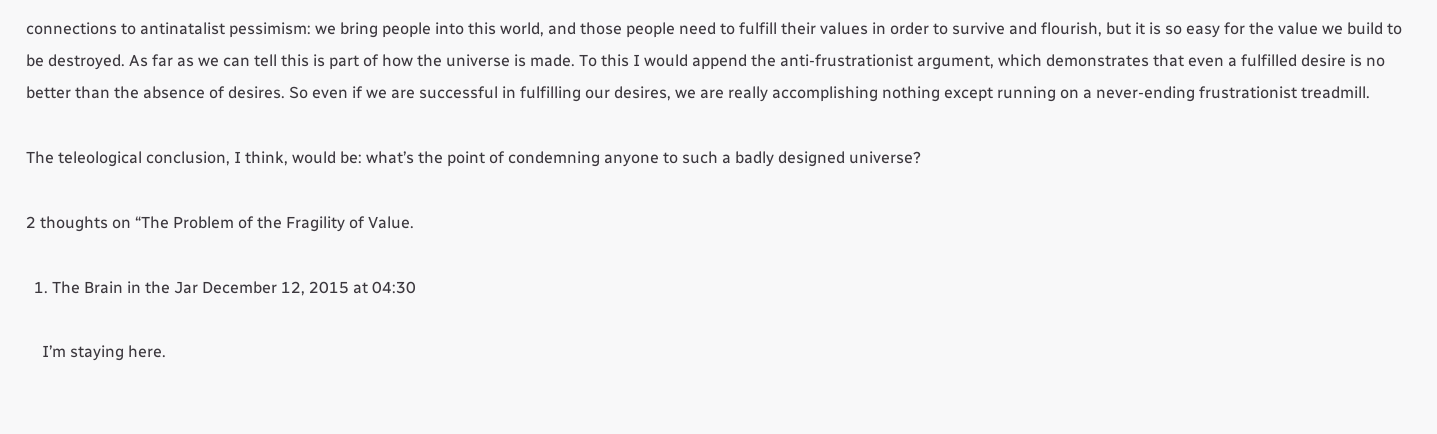connections to antinatalist pessimism: we bring people into this world, and those people need to fulfill their values in order to survive and flourish, but it is so easy for the value we build to be destroyed. As far as we can tell this is part of how the universe is made. To this I would append the anti-frustrationist argument, which demonstrates that even a fulfilled desire is no better than the absence of desires. So even if we are successful in fulfilling our desires, we are really accomplishing nothing except running on a never-ending frustrationist treadmill.

The teleological conclusion, I think, would be: what’s the point of condemning anyone to such a badly designed universe?

2 thoughts on “The Problem of the Fragility of Value.

  1. The Brain in the Jar December 12, 2015 at 04:30

    I’m staying here.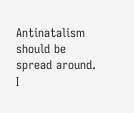Antinatalism should be spread around. I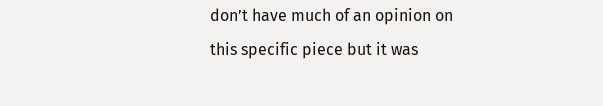don’t have much of an opinion on this specific piece but it was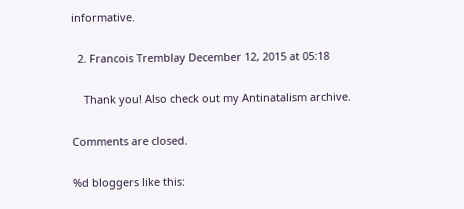informative.

  2. Francois Tremblay December 12, 2015 at 05:18

    Thank you! Also check out my Antinatalism archive.

Comments are closed.

%d bloggers like this: